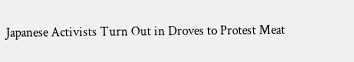Japanese Activists Turn Out in Droves to Protest Meat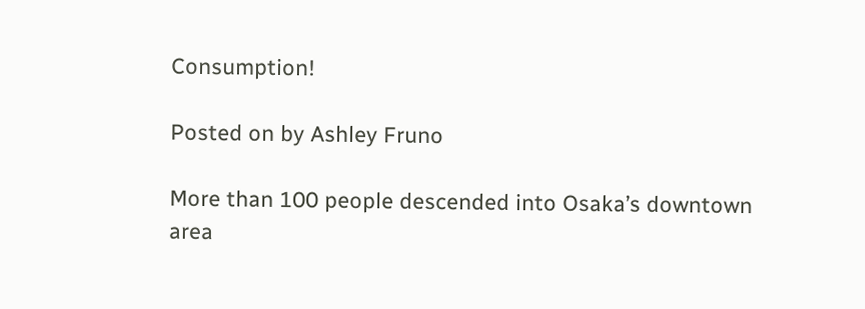Consumption!

Posted on by Ashley Fruno

More than 100 people descended into Osaka’s downtown area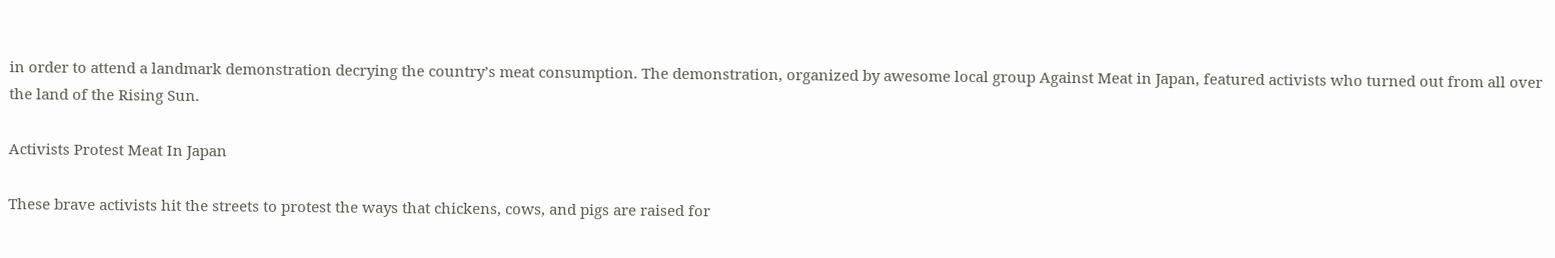in order to attend a landmark demonstration decrying the country’s meat consumption. The demonstration, organized by awesome local group Against Meat in Japan, featured activists who turned out from all over the land of the Rising Sun.

Activists Protest Meat In Japan

These brave activists hit the streets to protest the ways that chickens, cows, and pigs are raised for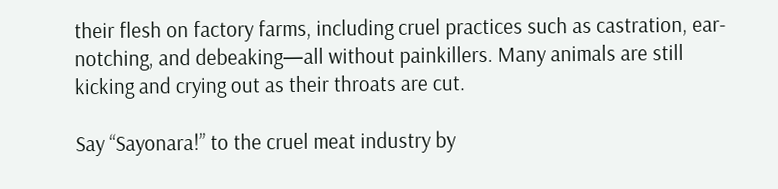their flesh on factory farms, including cruel practices such as castration, ear-notching, and debeaking—all without painkillers. Many animals are still kicking and crying out as their throats are cut.

Say “Sayonara!” to the cruel meat industry by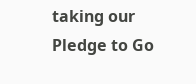taking our Pledge to Go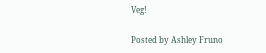Veg!

Posted by Ashley Fruno